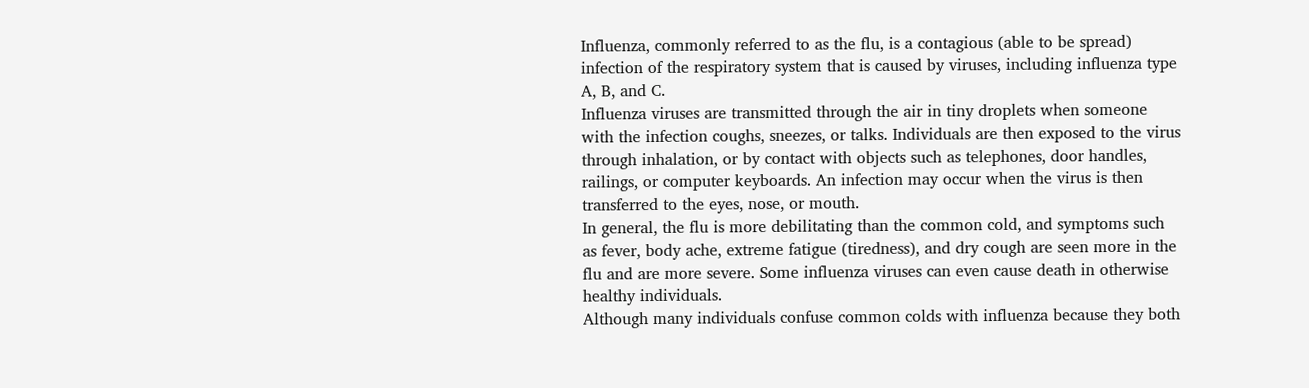Influenza, commonly referred to as the flu, is a contagious (able to be spread) infection of the respiratory system that is caused by viruses, including influenza type A, B, and C.
Influenza viruses are transmitted through the air in tiny droplets when someone with the infection coughs, sneezes, or talks. Individuals are then exposed to the virus through inhalation, or by contact with objects such as telephones, door handles, railings, or computer keyboards. An infection may occur when the virus is then transferred to the eyes, nose, or mouth.
In general, the flu is more debilitating than the common cold, and symptoms such as fever, body ache, extreme fatigue (tiredness), and dry cough are seen more in the flu and are more severe. Some influenza viruses can even cause death in otherwise healthy individuals.
Although many individuals confuse common colds with influenza because they both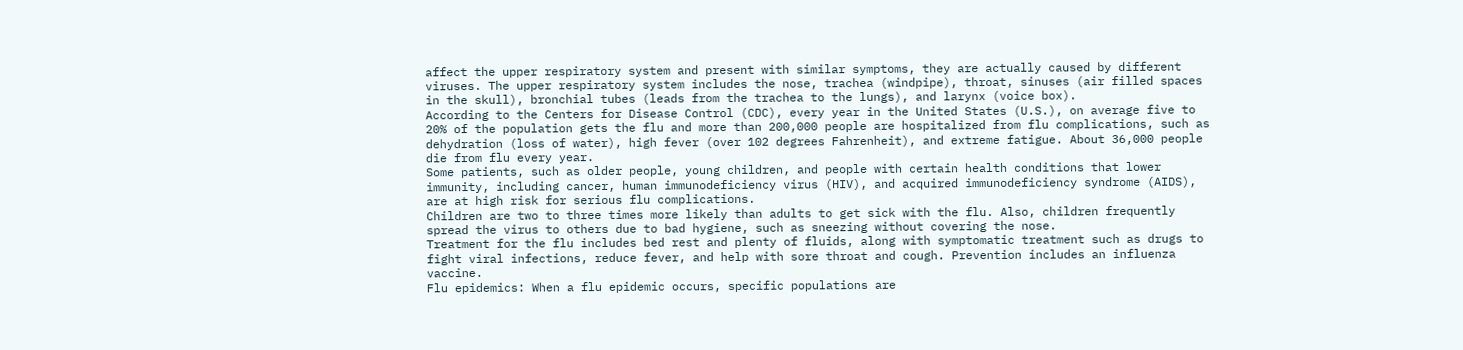affect the upper respiratory system and present with similar symptoms, they are actually caused by different viruses. The upper respiratory system includes the nose, trachea (windpipe), throat, sinuses (air filled spaces in the skull), bronchial tubes (leads from the trachea to the lungs), and larynx (voice box).
According to the Centers for Disease Control (CDC), every year in the United States (U.S.), on average five to 20% of the population gets the flu and more than 200,000 people are hospitalized from flu complications, such as dehydration (loss of water), high fever (over 102 degrees Fahrenheit), and extreme fatigue. About 36,000 people die from flu every year.
Some patients, such as older people, young children, and people with certain health conditions that lower immunity, including cancer, human immunodeficiency virus (HIV), and acquired immunodeficiency syndrome (AIDS), are at high risk for serious flu complications.
Children are two to three times more likely than adults to get sick with the flu. Also, children frequently spread the virus to others due to bad hygiene, such as sneezing without covering the nose.
Treatment for the flu includes bed rest and plenty of fluids, along with symptomatic treatment such as drugs to fight viral infections, reduce fever, and help with sore throat and cough. Prevention includes an influenza vaccine.
Flu epidemics: When a flu epidemic occurs, specific populations are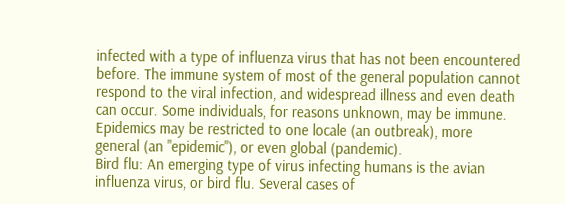infected with a type of influenza virus that has not been encountered before. The immune system of most of the general population cannot respond to the viral infection, and widespread illness and even death can occur. Some individuals, for reasons unknown, may be immune. Epidemics may be restricted to one locale (an outbreak), more general (an "epidemic"), or even global (pandemic).
Bird flu: An emerging type of virus infecting humans is the avian influenza virus, or bird flu. Several cases of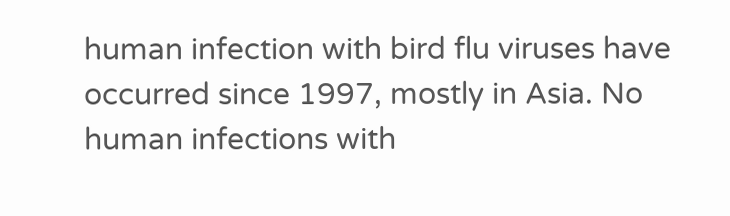human infection with bird flu viruses have occurred since 1997, mostly in Asia. No human infections with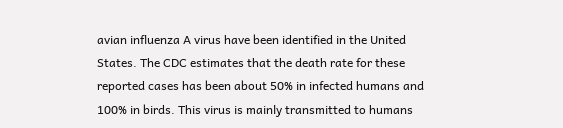avian influenza A virus have been identified in the United States. The CDC estimates that the death rate for these reported cases has been about 50% in infected humans and 100% in birds. This virus is mainly transmitted to humans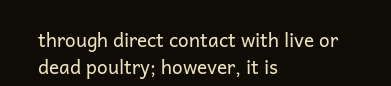through direct contact with live or dead poultry; however, it is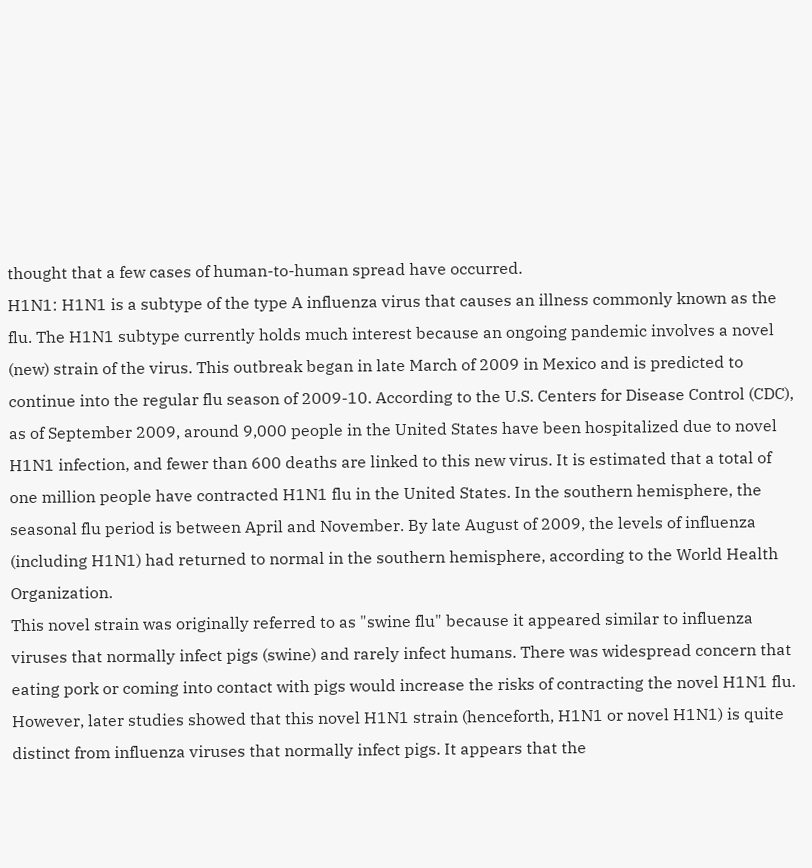thought that a few cases of human-to-human spread have occurred.
H1N1: H1N1 is a subtype of the type A influenza virus that causes an illness commonly known as the flu. The H1N1 subtype currently holds much interest because an ongoing pandemic involves a novel (new) strain of the virus. This outbreak began in late March of 2009 in Mexico and is predicted to continue into the regular flu season of 2009-10. According to the U.S. Centers for Disease Control (CDC), as of September 2009, around 9,000 people in the United States have been hospitalized due to novel H1N1 infection, and fewer than 600 deaths are linked to this new virus. It is estimated that a total of one million people have contracted H1N1 flu in the United States. In the southern hemisphere, the seasonal flu period is between April and November. By late August of 2009, the levels of influenza (including H1N1) had returned to normal in the southern hemisphere, according to the World Health Organization.
This novel strain was originally referred to as "swine flu" because it appeared similar to influenza viruses that normally infect pigs (swine) and rarely infect humans. There was widespread concern that eating pork or coming into contact with pigs would increase the risks of contracting the novel H1N1 flu. However, later studies showed that this novel H1N1 strain (henceforth, H1N1 or novel H1N1) is quite distinct from influenza viruses that normally infect pigs. It appears that the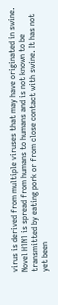virus is derived from multiple viruses that may have originated in swine. Novel H1N1 is spread from humans to humans and is not known to be transmitted by eating pork or from close contact with swine. It has not yet been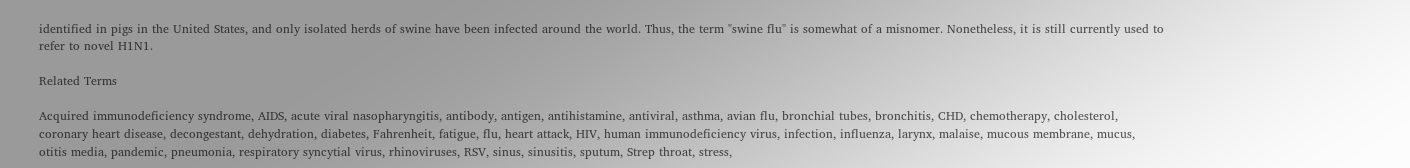identified in pigs in the United States, and only isolated herds of swine have been infected around the world. Thus, the term "swine flu" is somewhat of a misnomer. Nonetheless, it is still currently used to refer to novel H1N1.

Related Terms

Acquired immunodeficiency syndrome, AIDS, acute viral nasopharyngitis, antibody, antigen, antihistamine, antiviral, asthma, avian flu, bronchial tubes, bronchitis, CHD, chemotherapy, cholesterol, coronary heart disease, decongestant, dehydration, diabetes, Fahrenheit, fatigue, flu, heart attack, HIV, human immunodeficiency virus, infection, influenza, larynx, malaise, mucous membrane, mucus, otitis media, pandemic, pneumonia, respiratory syncytial virus, rhinoviruses, RSV, sinus, sinusitis, sputum, Strep throat, stress,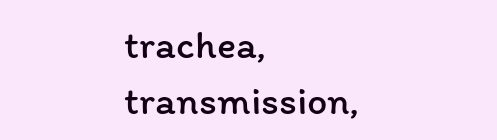trachea, transmission,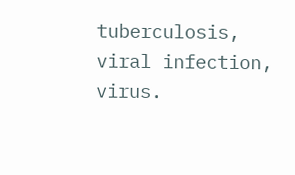tuberculosis, viral infection, virus.